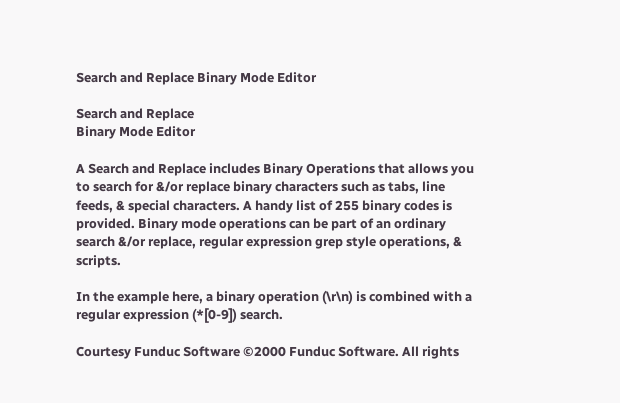Search and Replace Binary Mode Editor

Search and Replace
Binary Mode Editor

A Search and Replace includes Binary Operations that allows you to search for &/or replace binary characters such as tabs, line feeds, & special characters. A handy list of 255 binary codes is provided. Binary mode operations can be part of an ordinary search &/or replace, regular expression grep style operations, & scripts.

In the example here, a binary operation (\r\n) is combined with a regular expression (*[0-9]) search.

Courtesy Funduc Software ©2000 Funduc Software. All rights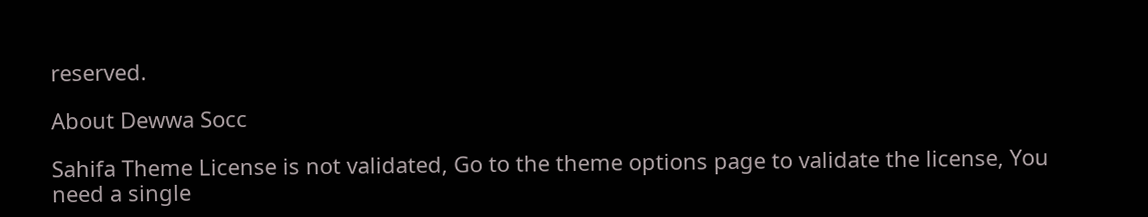reserved.

About Dewwa Socc

Sahifa Theme License is not validated, Go to the theme options page to validate the license, You need a single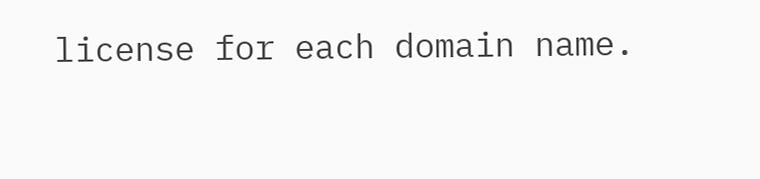license for each domain name.